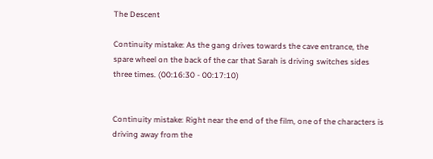The Descent

Continuity mistake: As the gang drives towards the cave entrance, the spare wheel on the back of the car that Sarah is driving switches sides three times. (00:16:30 - 00:17:10)


Continuity mistake: Right near the end of the film, one of the characters is driving away from the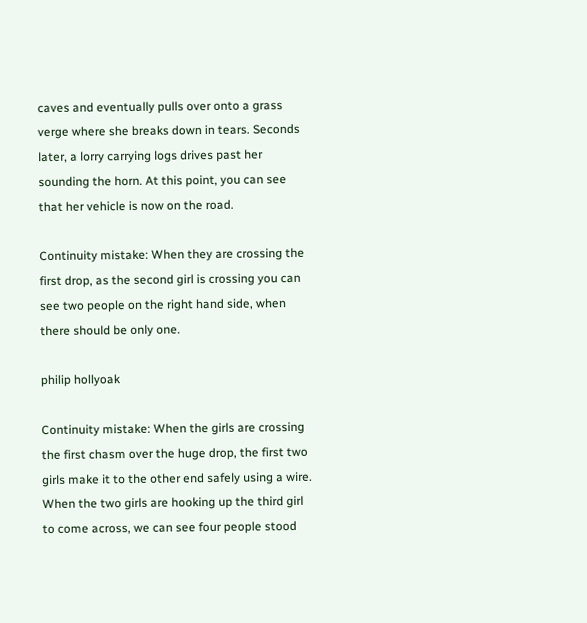caves and eventually pulls over onto a grass verge where she breaks down in tears. Seconds later, a lorry carrying logs drives past her sounding the horn. At this point, you can see that her vehicle is now on the road.

Continuity mistake: When they are crossing the first drop, as the second girl is crossing you can see two people on the right hand side, when there should be only one.

philip hollyoak

Continuity mistake: When the girls are crossing the first chasm over the huge drop, the first two girls make it to the other end safely using a wire. When the two girls are hooking up the third girl to come across, we can see four people stood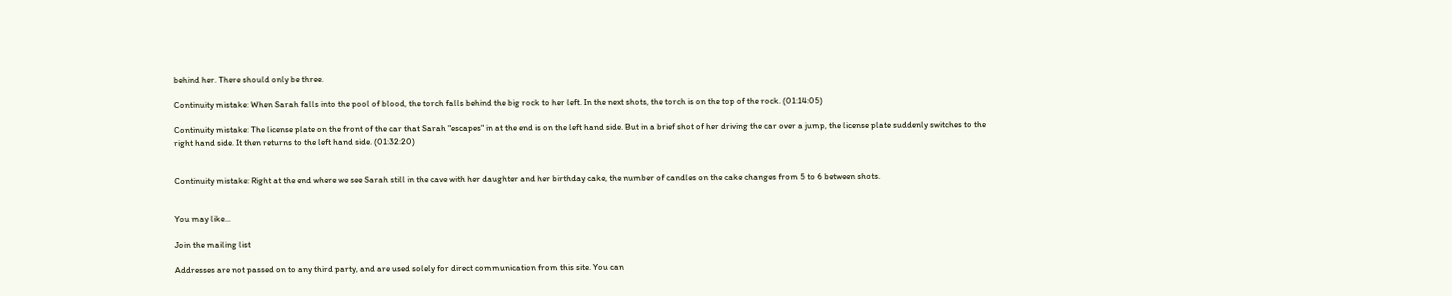behind her. There should only be three.

Continuity mistake: When Sarah falls into the pool of blood, the torch falls behind the big rock to her left. In the next shots, the torch is on the top of the rock. (01:14:05)

Continuity mistake: The license plate on the front of the car that Sarah "escapes" in at the end is on the left hand side. But in a brief shot of her driving the car over a jump, the license plate suddenly switches to the right hand side. It then returns to the left hand side. (01:32:20)


Continuity mistake: Right at the end where we see Sarah still in the cave with her daughter and her birthday cake, the number of candles on the cake changes from 5 to 6 between shots.


You may like...

Join the mailing list

Addresses are not passed on to any third party, and are used solely for direct communication from this site. You can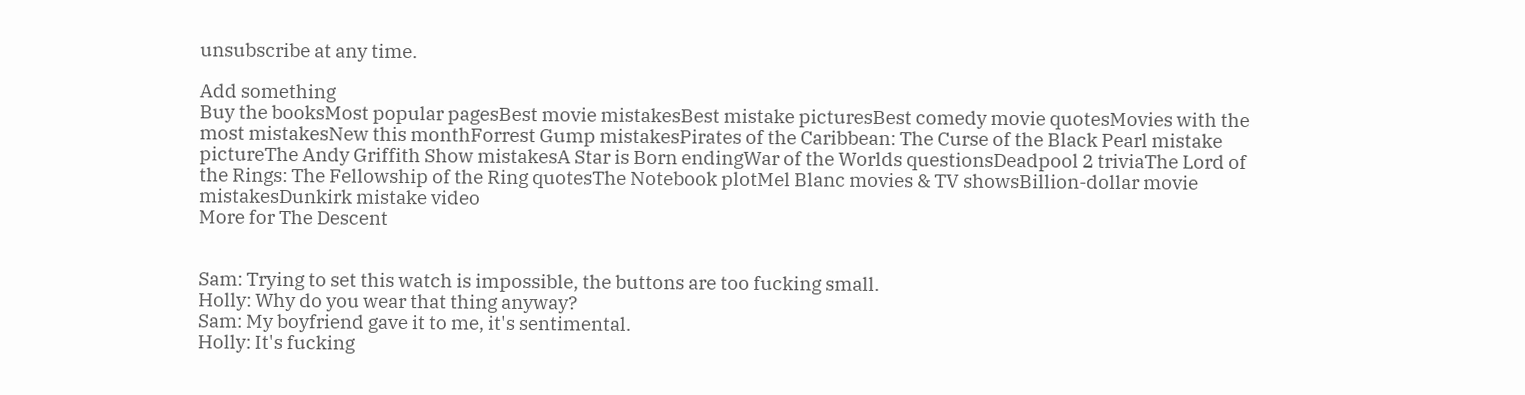unsubscribe at any time.

Add something
Buy the booksMost popular pagesBest movie mistakesBest mistake picturesBest comedy movie quotesMovies with the most mistakesNew this monthForrest Gump mistakesPirates of the Caribbean: The Curse of the Black Pearl mistake pictureThe Andy Griffith Show mistakesA Star is Born endingWar of the Worlds questionsDeadpool 2 triviaThe Lord of the Rings: The Fellowship of the Ring quotesThe Notebook plotMel Blanc movies & TV showsBillion-dollar movie mistakesDunkirk mistake video
More for The Descent


Sam: Trying to set this watch is impossible, the buttons are too fucking small.
Holly: Why do you wear that thing anyway?
Sam: My boyfriend gave it to me, it's sentimental.
Holly: It's fucking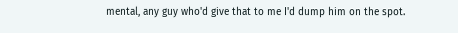mental, any guy who'd give that to me I'd dump him on the spot.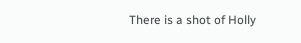There is a shot of Holly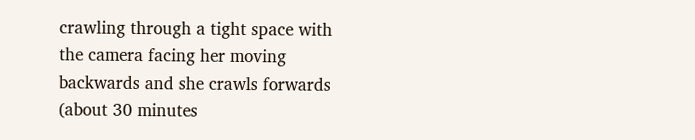crawling through a tight space with the camera facing her moving backwards and she crawls forwards (about 30 minutes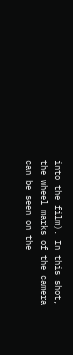into the film). In this shot, the wheel marks of the camera can be seen on the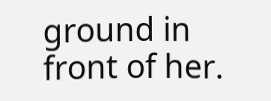ground in front of her.